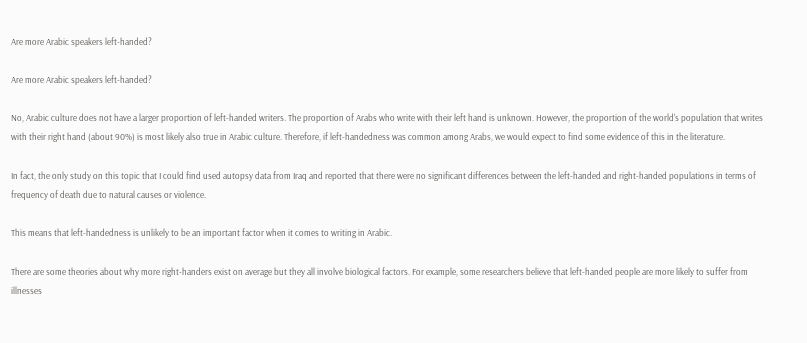Are more Arabic speakers left-handed?

Are more Arabic speakers left-handed?

No, Arabic culture does not have a larger proportion of left-handed writers. The proportion of Arabs who write with their left hand is unknown. However, the proportion of the world's population that writes with their right hand (about 90%) is most likely also true in Arabic culture. Therefore, if left-handedness was common among Arabs, we would expect to find some evidence of this in the literature.

In fact, the only study on this topic that I could find used autopsy data from Iraq and reported that there were no significant differences between the left-handed and right-handed populations in terms of frequency of death due to natural causes or violence.

This means that left-handedness is unlikely to be an important factor when it comes to writing in Arabic.

There are some theories about why more right-handers exist on average but they all involve biological factors. For example, some researchers believe that left-handed people are more likely to suffer from illnesses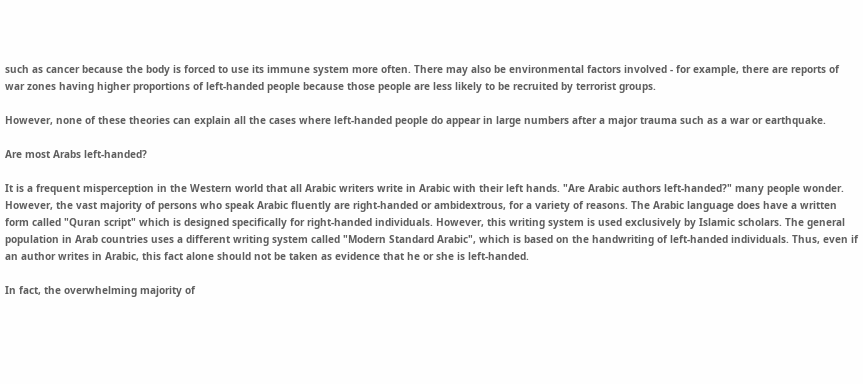such as cancer because the body is forced to use its immune system more often. There may also be environmental factors involved - for example, there are reports of war zones having higher proportions of left-handed people because those people are less likely to be recruited by terrorist groups.

However, none of these theories can explain all the cases where left-handed people do appear in large numbers after a major trauma such as a war or earthquake.

Are most Arabs left-handed?

It is a frequent misperception in the Western world that all Arabic writers write in Arabic with their left hands. "Are Arabic authors left-handed?" many people wonder. However, the vast majority of persons who speak Arabic fluently are right-handed or ambidextrous, for a variety of reasons. The Arabic language does have a written form called "Quran script" which is designed specifically for right-handed individuals. However, this writing system is used exclusively by Islamic scholars. The general population in Arab countries uses a different writing system called "Modern Standard Arabic", which is based on the handwriting of left-handed individuals. Thus, even if an author writes in Arabic, this fact alone should not be taken as evidence that he or she is left-handed.

In fact, the overwhelming majority of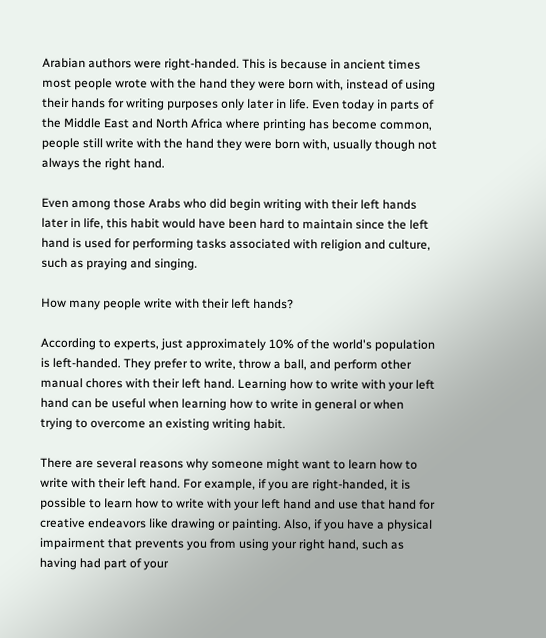Arabian authors were right-handed. This is because in ancient times most people wrote with the hand they were born with, instead of using their hands for writing purposes only later in life. Even today in parts of the Middle East and North Africa where printing has become common, people still write with the hand they were born with, usually though not always the right hand.

Even among those Arabs who did begin writing with their left hands later in life, this habit would have been hard to maintain since the left hand is used for performing tasks associated with religion and culture, such as praying and singing.

How many people write with their left hands?

According to experts, just approximately 10% of the world's population is left-handed. They prefer to write, throw a ball, and perform other manual chores with their left hand. Learning how to write with your left hand can be useful when learning how to write in general or when trying to overcome an existing writing habit.

There are several reasons why someone might want to learn how to write with their left hand. For example, if you are right-handed, it is possible to learn how to write with your left hand and use that hand for creative endeavors like drawing or painting. Also, if you have a physical impairment that prevents you from using your right hand, such as having had part of your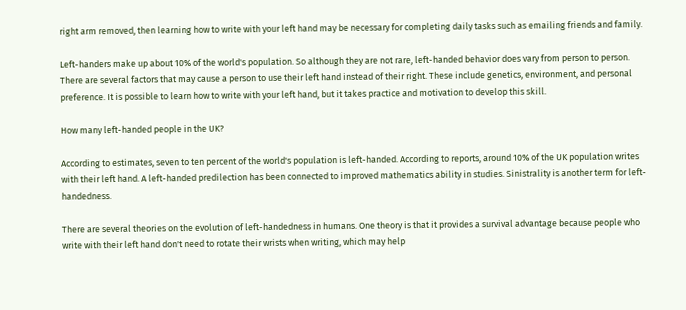right arm removed, then learning how to write with your left hand may be necessary for completing daily tasks such as emailing friends and family.

Left-handers make up about 10% of the world's population. So although they are not rare, left-handed behavior does vary from person to person. There are several factors that may cause a person to use their left hand instead of their right. These include genetics, environment, and personal preference. It is possible to learn how to write with your left hand, but it takes practice and motivation to develop this skill.

How many left-handed people in the UK?

According to estimates, seven to ten percent of the world's population is left-handed. According to reports, around 10% of the UK population writes with their left hand. A left-handed predilection has been connected to improved mathematics ability in studies. Sinistrality is another term for left-handedness.

There are several theories on the evolution of left-handedness in humans. One theory is that it provides a survival advantage because people who write with their left hand don't need to rotate their wrists when writing, which may help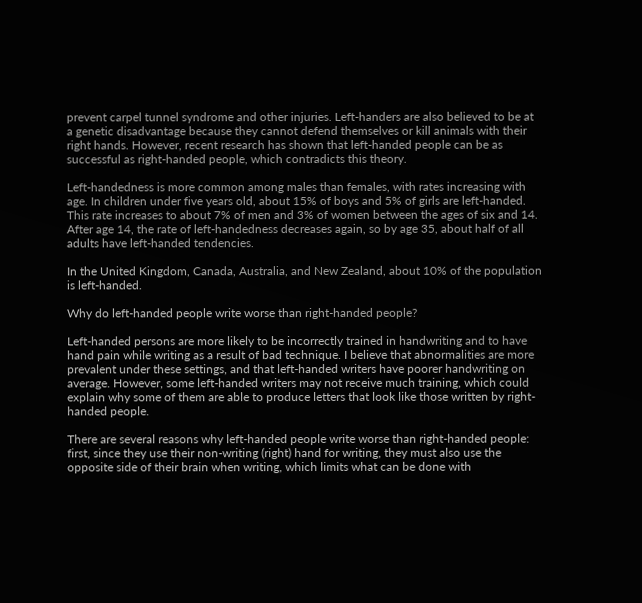prevent carpel tunnel syndrome and other injuries. Left-handers are also believed to be at a genetic disadvantage because they cannot defend themselves or kill animals with their right hands. However, recent research has shown that left-handed people can be as successful as right-handed people, which contradicts this theory.

Left-handedness is more common among males than females, with rates increasing with age. In children under five years old, about 15% of boys and 5% of girls are left-handed. This rate increases to about 7% of men and 3% of women between the ages of six and 14. After age 14, the rate of left-handedness decreases again, so by age 35, about half of all adults have left-handed tendencies.

In the United Kingdom, Canada, Australia, and New Zealand, about 10% of the population is left-handed.

Why do left-handed people write worse than right-handed people?

Left-handed persons are more likely to be incorrectly trained in handwriting and to have hand pain while writing as a result of bad technique. I believe that abnormalities are more prevalent under these settings, and that left-handed writers have poorer handwriting on average. However, some left-handed writers may not receive much training, which could explain why some of them are able to produce letters that look like those written by right-handed people.

There are several reasons why left-handed people write worse than right-handed people: first, since they use their non-writing (right) hand for writing, they must also use the opposite side of their brain when writing, which limits what can be done with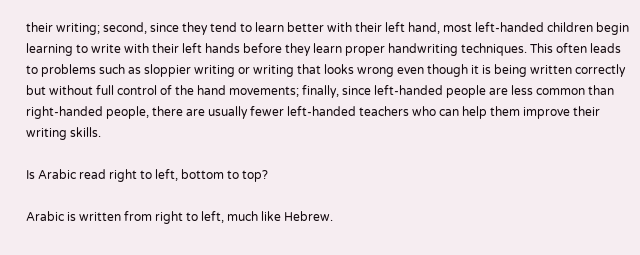their writing; second, since they tend to learn better with their left hand, most left-handed children begin learning to write with their left hands before they learn proper handwriting techniques. This often leads to problems such as sloppier writing or writing that looks wrong even though it is being written correctly but without full control of the hand movements; finally, since left-handed people are less common than right-handed people, there are usually fewer left-handed teachers who can help them improve their writing skills.

Is Arabic read right to left, bottom to top?

Arabic is written from right to left, much like Hebrew.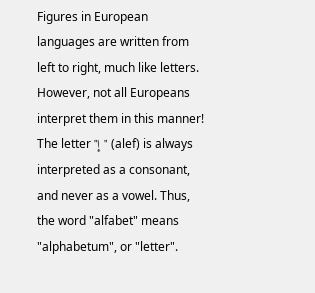Figures in European languages are written from left to right, much like letters. However, not all Europeans interpret them in this manner! The letter "إ" (alef) is always interpreted as a consonant, and never as a vowel. Thus, the word "alfabet" means "alphabetum", or "letter".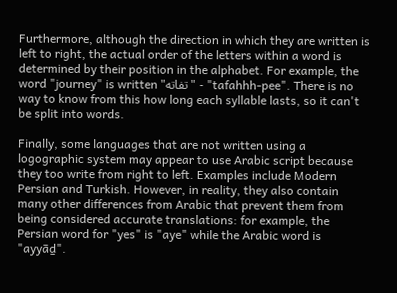Furthermore, although the direction in which they are written is left to right, the actual order of the letters within a word is determined by their position in the alphabet. For example, the word "journey" is written "تفاته" - "tafahhh-pee". There is no way to know from this how long each syllable lasts, so it can't be split into words.

Finally, some languages that are not written using a logographic system may appear to use Arabic script because they too write from right to left. Examples include Modern Persian and Turkish. However, in reality, they also contain many other differences from Arabic that prevent them from being considered accurate translations: for example, the Persian word for "yes" is "aye" while the Arabic word is "ayyāḏ".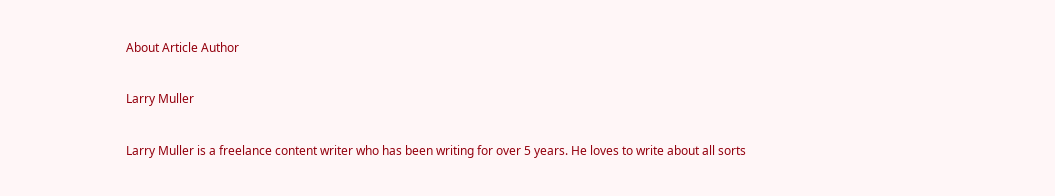About Article Author

Larry Muller

Larry Muller is a freelance content writer who has been writing for over 5 years. He loves to write about all sorts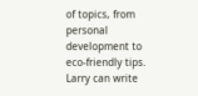of topics, from personal development to eco-friendly tips. Larry can write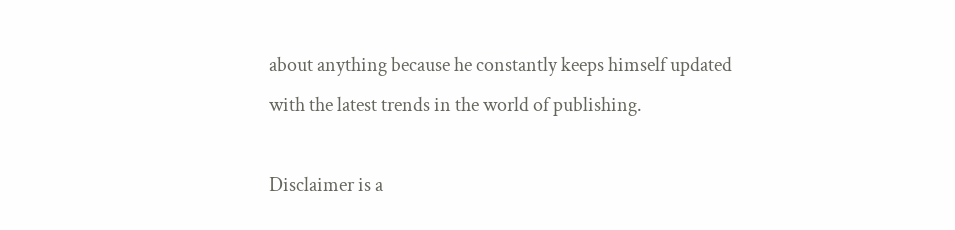about anything because he constantly keeps himself updated with the latest trends in the world of publishing.

Disclaimer is a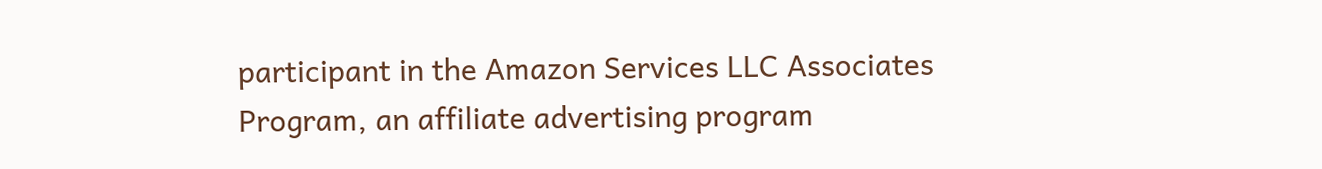participant in the Amazon Services LLC Associates Program, an affiliate advertising program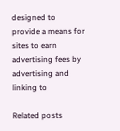designed to provide a means for sites to earn advertising fees by advertising and linking to

Related posts